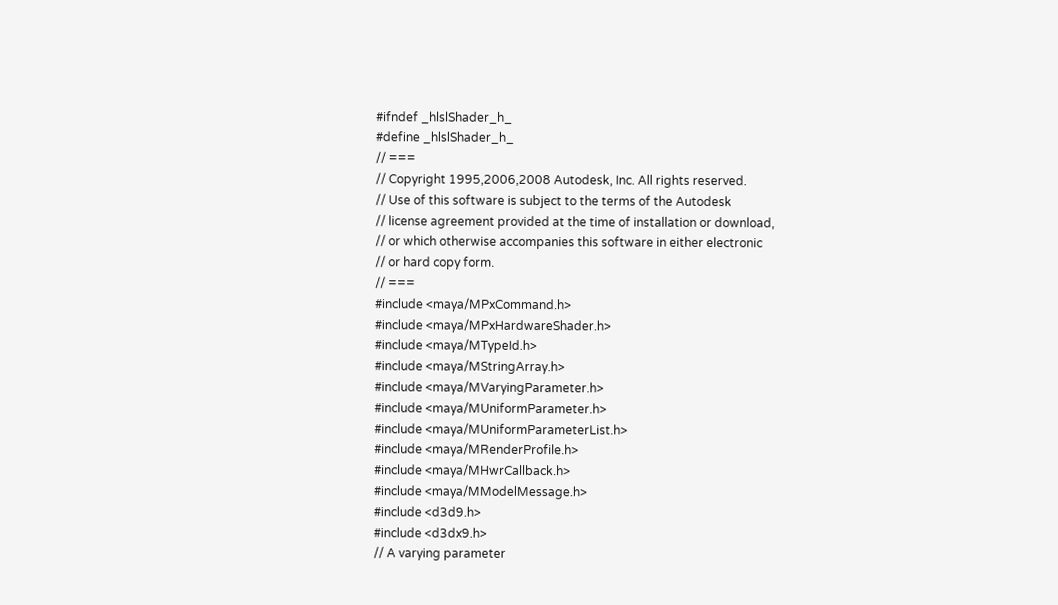#ifndef _hlslShader_h_
#define _hlslShader_h_
// ===
// Copyright 1995,2006,2008 Autodesk, Inc. All rights reserved.
// Use of this software is subject to the terms of the Autodesk
// license agreement provided at the time of installation or download,
// or which otherwise accompanies this software in either electronic
// or hard copy form.
// ===
#include <maya/MPxCommand.h>
#include <maya/MPxHardwareShader.h>
#include <maya/MTypeId.h>
#include <maya/MStringArray.h>
#include <maya/MVaryingParameter.h>
#include <maya/MUniformParameter.h>
#include <maya/MUniformParameterList.h>
#include <maya/MRenderProfile.h>
#include <maya/MHwrCallback.h>
#include <maya/MModelMessage.h>
#include <d3d9.h>
#include <d3dx9.h>
// A varying parameter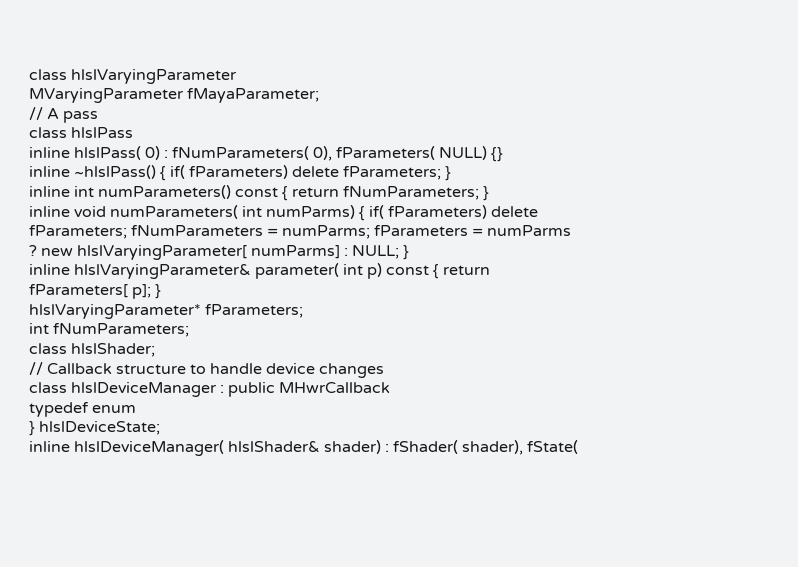class hlslVaryingParameter
MVaryingParameter fMayaParameter;
// A pass
class hlslPass
inline hlslPass( 0) : fNumParameters( 0), fParameters( NULL) {}
inline ~hlslPass() { if( fParameters) delete fParameters; }
inline int numParameters() const { return fNumParameters; }
inline void numParameters( int numParms) { if( fParameters) delete fParameters; fNumParameters = numParms; fParameters = numParms ? new hlslVaryingParameter[ numParms] : NULL; }
inline hlslVaryingParameter& parameter( int p) const { return fParameters[ p]; }
hlslVaryingParameter* fParameters;
int fNumParameters;
class hlslShader;
// Callback structure to handle device changes
class hlslDeviceManager : public MHwrCallback
typedef enum
} hlslDeviceState;
inline hlslDeviceManager( hlslShader& shader) : fShader( shader), fState(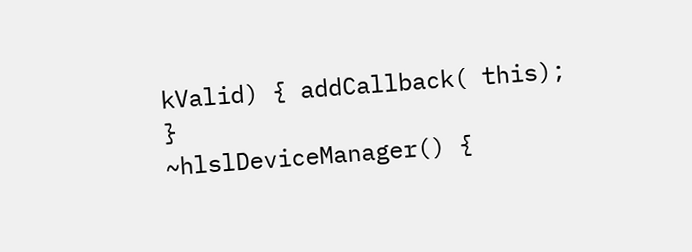kValid) { addCallback( this); }
~hlslDeviceManager() {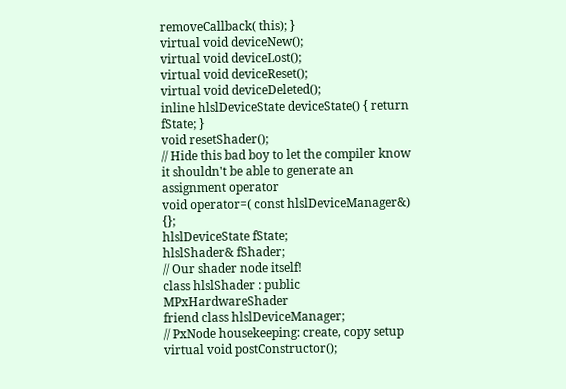removeCallback( this); }
virtual void deviceNew();
virtual void deviceLost();
virtual void deviceReset();
virtual void deviceDeleted();
inline hlslDeviceState deviceState() { return fState; }
void resetShader();
// Hide this bad boy to let the compiler know it shouldn't be able to generate an assignment operator
void operator=( const hlslDeviceManager&) {};
hlslDeviceState fState;
hlslShader& fShader;
// Our shader node itself!
class hlslShader : public MPxHardwareShader
friend class hlslDeviceManager;
// PxNode housekeeping: create, copy setup
virtual void postConstructor();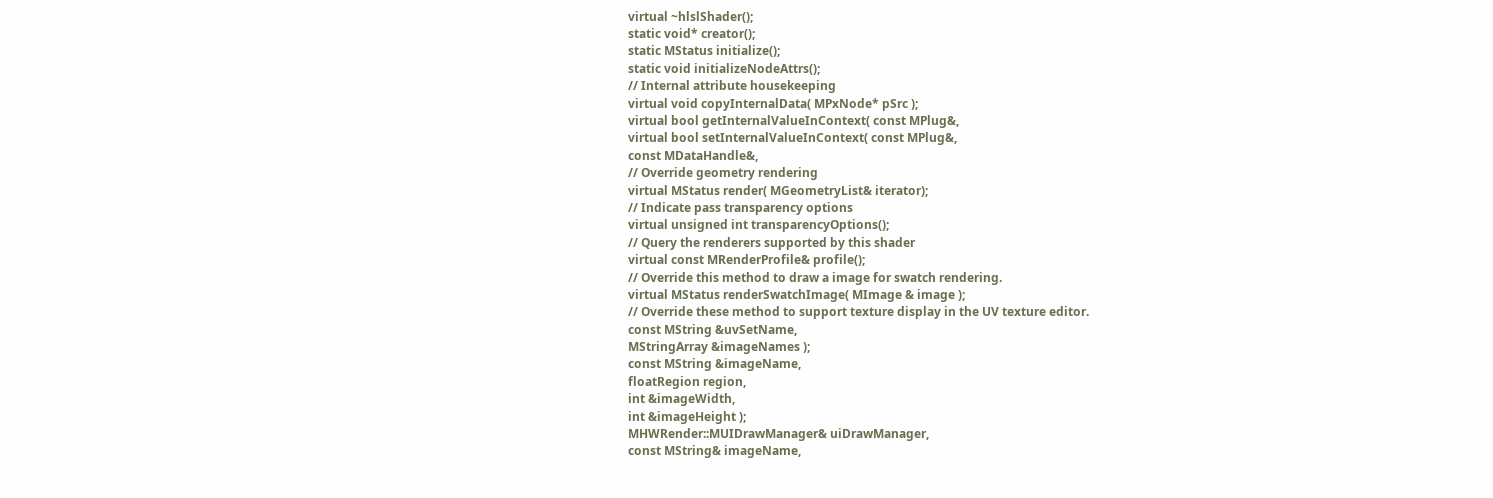virtual ~hlslShader();
static void* creator();
static MStatus initialize();
static void initializeNodeAttrs();
// Internal attribute housekeeping
virtual void copyInternalData( MPxNode* pSrc );
virtual bool getInternalValueInContext( const MPlug&,
virtual bool setInternalValueInContext( const MPlug&,
const MDataHandle&,
// Override geometry rendering
virtual MStatus render( MGeometryList& iterator);
// Indicate pass transparency options
virtual unsigned int transparencyOptions();
// Query the renderers supported by this shader
virtual const MRenderProfile& profile();
// Override this method to draw a image for swatch rendering.
virtual MStatus renderSwatchImage( MImage & image );
// Override these method to support texture display in the UV texture editor.
const MString &uvSetName,
MStringArray &imageNames );
const MString &imageName,
floatRegion region,
int &imageWidth,
int &imageHeight );
MHWRender::MUIDrawManager& uiDrawManager,
const MString& imageName,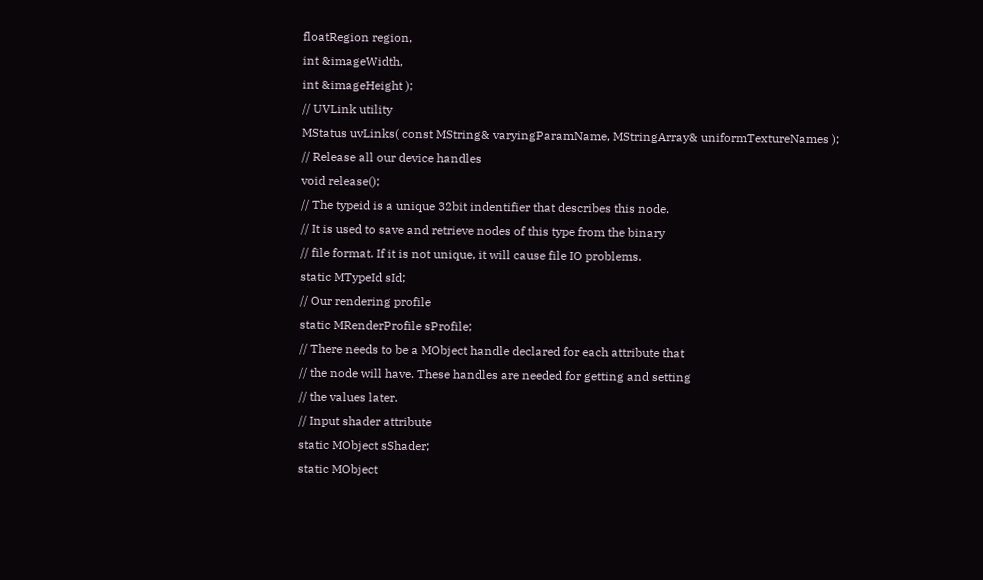floatRegion region,
int &imageWidth,
int &imageHeight );
// UVLink utility
MStatus uvLinks( const MString& varyingParamName, MStringArray& uniformTextureNames );
// Release all our device handles
void release();
// The typeid is a unique 32bit indentifier that describes this node.
// It is used to save and retrieve nodes of this type from the binary
// file format. If it is not unique, it will cause file IO problems.
static MTypeId sId;
// Our rendering profile
static MRenderProfile sProfile;
// There needs to be a MObject handle declared for each attribute that
// the node will have. These handles are needed for getting and setting
// the values later.
// Input shader attribute
static MObject sShader;
static MObject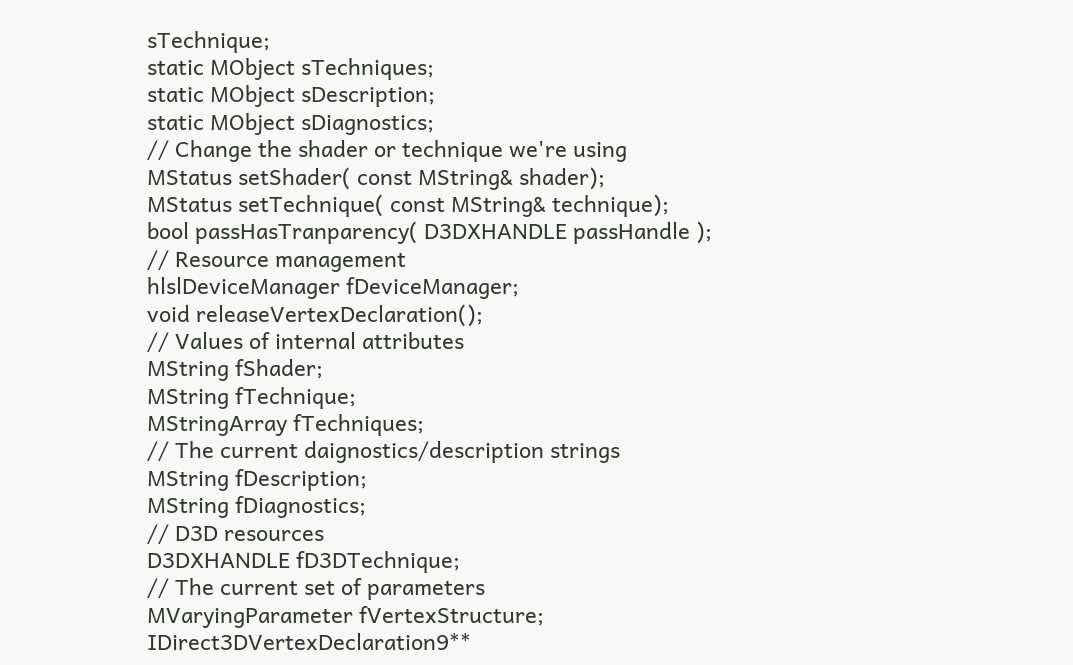sTechnique;
static MObject sTechniques;
static MObject sDescription;
static MObject sDiagnostics;
// Change the shader or technique we're using
MStatus setShader( const MString& shader);
MStatus setTechnique( const MString& technique);
bool passHasTranparency( D3DXHANDLE passHandle );
// Resource management
hlslDeviceManager fDeviceManager;
void releaseVertexDeclaration();
// Values of internal attributes
MString fShader;
MString fTechnique;
MStringArray fTechniques;
// The current daignostics/description strings
MString fDescription;
MString fDiagnostics;
// D3D resources
D3DXHANDLE fD3DTechnique;
// The current set of parameters
MVaryingParameter fVertexStructure;
IDirect3DVertexDeclaration9**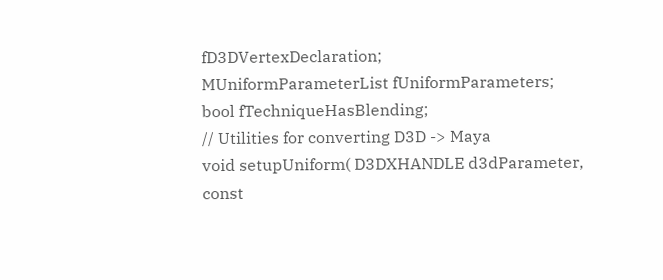fD3DVertexDeclaration;
MUniformParameterList fUniformParameters;
bool fTechniqueHasBlending;
// Utilities for converting D3D -> Maya
void setupUniform( D3DXHANDLE d3dParameter, const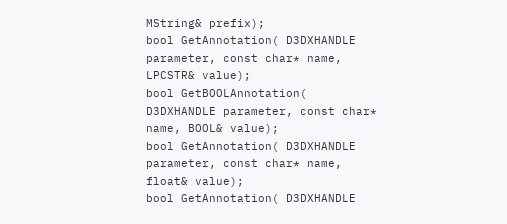MString& prefix);
bool GetAnnotation( D3DXHANDLE parameter, const char* name, LPCSTR& value);
bool GetBOOLAnnotation( D3DXHANDLE parameter, const char* name, BOOL& value);
bool GetAnnotation( D3DXHANDLE parameter, const char* name, float& value);
bool GetAnnotation( D3DXHANDLE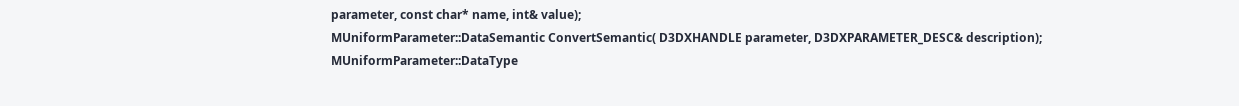parameter, const char* name, int& value);
MUniformParameter::DataSemantic ConvertSemantic( D3DXHANDLE parameter, D3DXPARAMETER_DESC& description);
MUniformParameter::DataType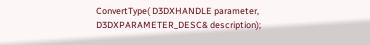ConvertType( D3DXHANDLE parameter, D3DXPARAMETER_DESC& description);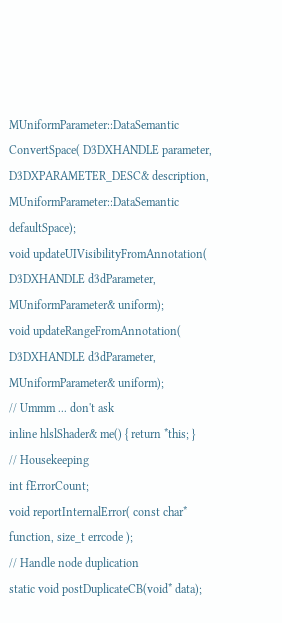MUniformParameter::DataSemantic ConvertSpace( D3DXHANDLE parameter, D3DXPARAMETER_DESC& description, MUniformParameter::DataSemantic defaultSpace);
void updateUIVisibilityFromAnnotation( D3DXHANDLE d3dParameter, MUniformParameter& uniform);
void updateRangeFromAnnotation( D3DXHANDLE d3dParameter, MUniformParameter& uniform);
// Ummm ... don't ask
inline hlslShader& me() { return *this; }
// Housekeeping
int fErrorCount;
void reportInternalError( const char* function, size_t errcode );
// Handle node duplication
static void postDuplicateCB(void* data);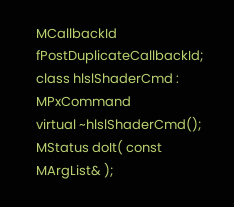MCallbackId fPostDuplicateCallbackId;
class hlslShaderCmd : MPxCommand
virtual ~hlslShaderCmd();
MStatus doIt( const MArgList& );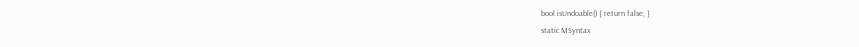bool isUndoable() { return false; }
static MSyntax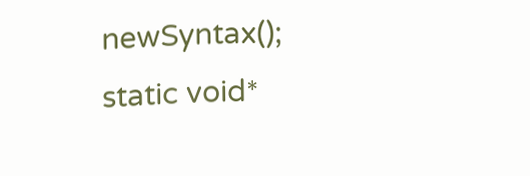newSyntax();
static void*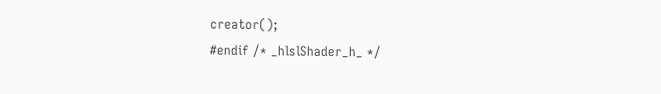creator();
#endif /* _hlslShader_h_ */